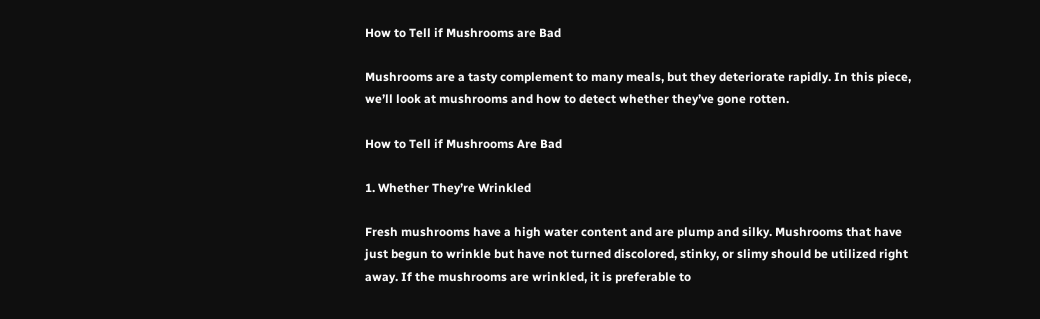How to Tell if Mushrooms are Bad

Mushrooms are a tasty complement to many meals, but they deteriorate rapidly. In this piece, we’ll look at mushrooms and how to detect whether they’ve gone rotten.

How to Tell if Mushrooms Are Bad

1. Whether They’re Wrinkled

Fresh mushrooms have a high water content and are plump and silky. Mushrooms that have just begun to wrinkle but have not turned discolored, stinky, or slimy should be utilized right away. If the mushrooms are wrinkled, it is preferable to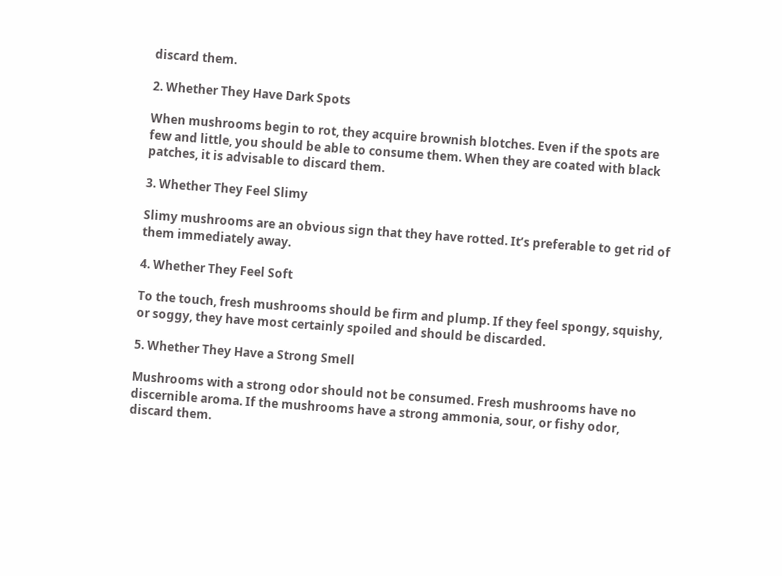discard them.

2. Whether They Have Dark Spots

When mushrooms begin to rot, they acquire brownish blotches. Even if the spots are few and little, you should be able to consume them. When they are coated with black patches, it is advisable to discard them.

3. Whether They Feel Slimy

Slimy mushrooms are an obvious sign that they have rotted. It’s preferable to get rid of them immediately away.

4. Whether They Feel Soft

To the touch, fresh mushrooms should be firm and plump. If they feel spongy, squishy, or soggy, they have most certainly spoiled and should be discarded.

5. Whether They Have a Strong Smell

Mushrooms with a strong odor should not be consumed. Fresh mushrooms have no discernible aroma. If the mushrooms have a strong ammonia, sour, or fishy odor, discard them.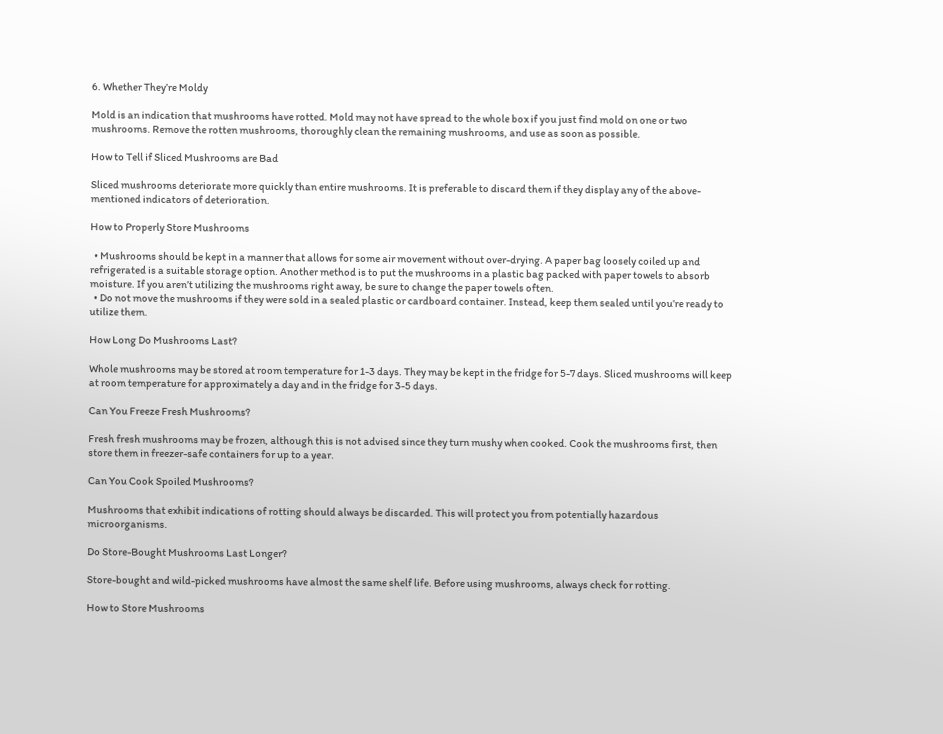6. Whether They’re Moldy

Mold is an indication that mushrooms have rotted. Mold may not have spread to the whole box if you just find mold on one or two mushrooms. Remove the rotten mushrooms, thoroughly clean the remaining mushrooms, and use as soon as possible.

How to Tell if Sliced Mushrooms are Bad

Sliced mushrooms deteriorate more quickly than entire mushrooms. It is preferable to discard them if they display any of the above-mentioned indicators of deterioration.

How to Properly Store Mushrooms

  • Mushrooms should be kept in a manner that allows for some air movement without over-drying. A paper bag loosely coiled up and refrigerated is a suitable storage option. Another method is to put the mushrooms in a plastic bag packed with paper towels to absorb moisture. If you aren’t utilizing the mushrooms right away, be sure to change the paper towels often.
  • Do not move the mushrooms if they were sold in a sealed plastic or cardboard container. Instead, keep them sealed until you’re ready to utilize them.

How Long Do Mushrooms Last?

Whole mushrooms may be stored at room temperature for 1-3 days. They may be kept in the fridge for 5-7 days. Sliced mushrooms will keep at room temperature for approximately a day and in the fridge for 3-5 days.

Can You Freeze Fresh Mushrooms?

Fresh fresh mushrooms may be frozen, although this is not advised since they turn mushy when cooked. Cook the mushrooms first, then store them in freezer-safe containers for up to a year.

Can You Cook Spoiled Mushrooms?

Mushrooms that exhibit indications of rotting should always be discarded. This will protect you from potentially hazardous microorganisms.

Do Store-Bought Mushrooms Last Longer?

Store-bought and wild-picked mushrooms have almost the same shelf life. Before using mushrooms, always check for rotting.

How to Store Mushrooms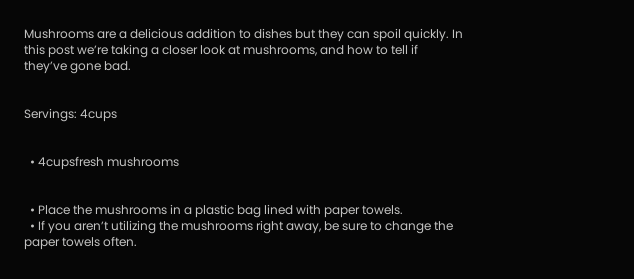Mushrooms are a delicious addition to dishes but they can spoil quickly. In this post we’re taking a closer look at mushrooms, and how to tell if they’ve gone bad.


Servings: 4cups


  • 4cupsfresh mushrooms


  • Place the mushrooms in a plastic bag lined with paper towels.
  • If you aren’t utilizing the mushrooms right away, be sure to change the paper towels often.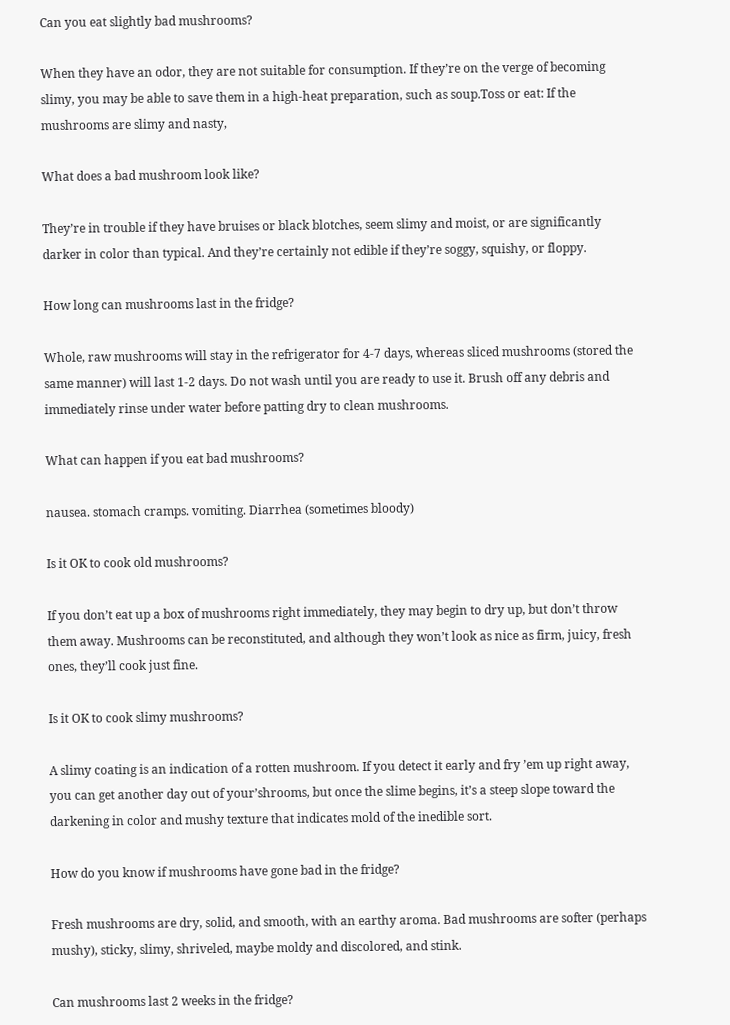Can you eat slightly bad mushrooms?

When they have an odor, they are not suitable for consumption. If they’re on the verge of becoming slimy, you may be able to save them in a high-heat preparation, such as soup.Toss or eat: If the mushrooms are slimy and nasty,

What does a bad mushroom look like?

They’re in trouble if they have bruises or black blotches, seem slimy and moist, or are significantly darker in color than typical. And they’re certainly not edible if they’re soggy, squishy, or floppy.

How long can mushrooms last in the fridge?

Whole, raw mushrooms will stay in the refrigerator for 4-7 days, whereas sliced mushrooms (stored the same manner) will last 1-2 days. Do not wash until you are ready to use it. Brush off any debris and immediately rinse under water before patting dry to clean mushrooms.

What can happen if you eat bad mushrooms?

nausea. stomach cramps. vomiting. Diarrhea (sometimes bloody)

Is it OK to cook old mushrooms?

If you don’t eat up a box of mushrooms right immediately, they may begin to dry up, but don’t throw them away. Mushrooms can be reconstituted, and although they won’t look as nice as firm, juicy, fresh ones, they’ll cook just fine.

Is it OK to cook slimy mushrooms?

A slimy coating is an indication of a rotten mushroom. If you detect it early and fry ’em up right away, you can get another day out of your’shrooms, but once the slime begins, it’s a steep slope toward the darkening in color and mushy texture that indicates mold of the inedible sort.

How do you know if mushrooms have gone bad in the fridge?

Fresh mushrooms are dry, solid, and smooth, with an earthy aroma. Bad mushrooms are softer (perhaps mushy), sticky, slimy, shriveled, maybe moldy and discolored, and stink.

Can mushrooms last 2 weeks in the fridge?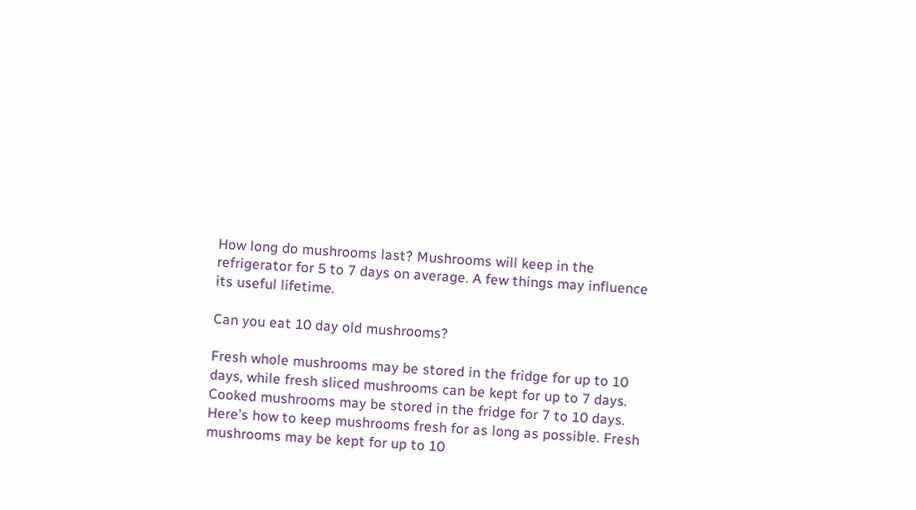How long do mushrooms last? Mushrooms will keep in the refrigerator for 5 to 7 days on average. A few things may influence its useful lifetime.

Can you eat 10 day old mushrooms?

Fresh whole mushrooms may be stored in the fridge for up to 10 days, while fresh sliced mushrooms can be kept for up to 7 days. Cooked mushrooms may be stored in the fridge for 7 to 10 days. Here’s how to keep mushrooms fresh for as long as possible. Fresh mushrooms may be kept for up to 10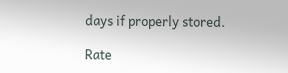days if properly stored.

Rate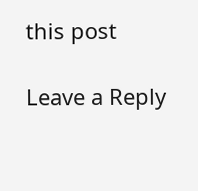this post

Leave a Reply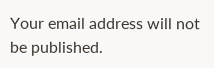Your email address will not be published.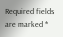Required fields are marked *